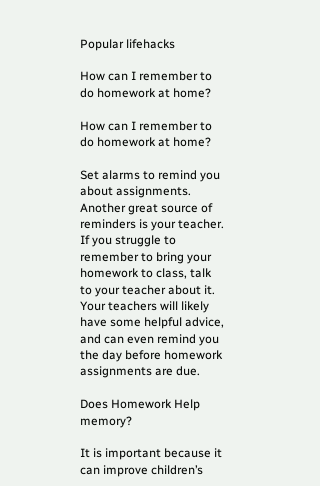Popular lifehacks

How can I remember to do homework at home?

How can I remember to do homework at home?

Set alarms to remind you about assignments. Another great source of reminders is your teacher. If you struggle to remember to bring your homework to class, talk to your teacher about it. Your teachers will likely have some helpful advice, and can even remind you the day before homework assignments are due.

Does Homework Help memory?

It is important because it can improve children’s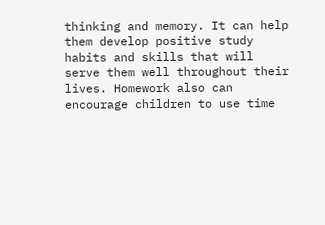thinking and memory. It can help them develop positive study habits and skills that will serve them well throughout their lives. Homework also can encourage children to use time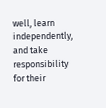well, learn independently, and take responsibility for their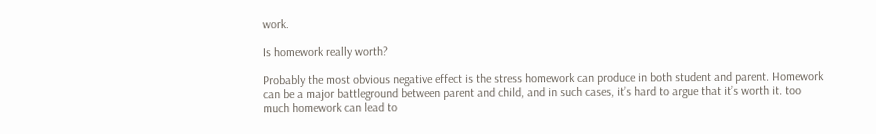work.

Is homework really worth?

Probably the most obvious negative effect is the stress homework can produce in both student and parent. Homework can be a major battleground between parent and child, and in such cases, it’s hard to argue that it’s worth it. too much homework can lead to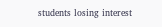students losing interest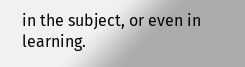in the subject, or even in learning.